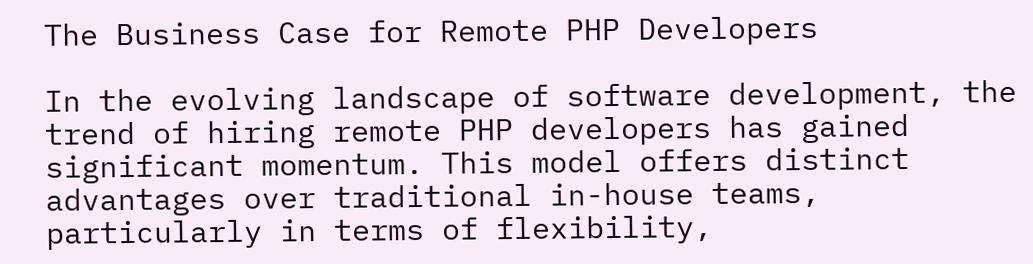The Business Case for Remote PHP Developers

In the evolving landscape of software development, the trend of hiring remote PHP developers has gained significant momentum. This model offers distinct advantages over traditional in-house teams, particularly in terms of flexibility,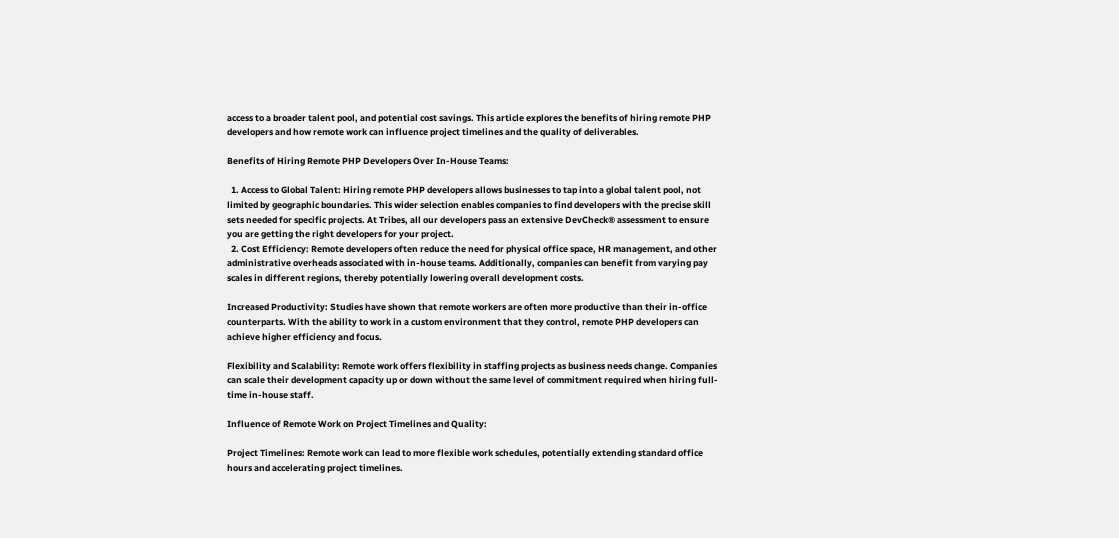access to a broader talent pool, and potential cost savings. This article explores the benefits of hiring remote PHP developers and how remote work can influence project timelines and the quality of deliverables.

Benefits of Hiring Remote PHP Developers Over In-House Teams:

  1. Access to Global Talent: Hiring remote PHP developers allows businesses to tap into a global talent pool, not limited by geographic boundaries. This wider selection enables companies to find developers with the precise skill sets needed for specific projects. At Tribes, all our developers pass an extensive DevCheck® assessment to ensure you are getting the right developers for your project.
  2. Cost Efficiency: Remote developers often reduce the need for physical office space, HR management, and other administrative overheads associated with in-house teams. Additionally, companies can benefit from varying pay scales in different regions, thereby potentially lowering overall development costs.

Increased Productivity: Studies have shown that remote workers are often more productive than their in-office counterparts. With the ability to work in a custom environment that they control, remote PHP developers can achieve higher efficiency and focus.

Flexibility and Scalability: Remote work offers flexibility in staffing projects as business needs change. Companies can scale their development capacity up or down without the same level of commitment required when hiring full-time in-house staff.

Influence of Remote Work on Project Timelines and Quality:

Project Timelines: Remote work can lead to more flexible work schedules, potentially extending standard office hours and accelerating project timelines.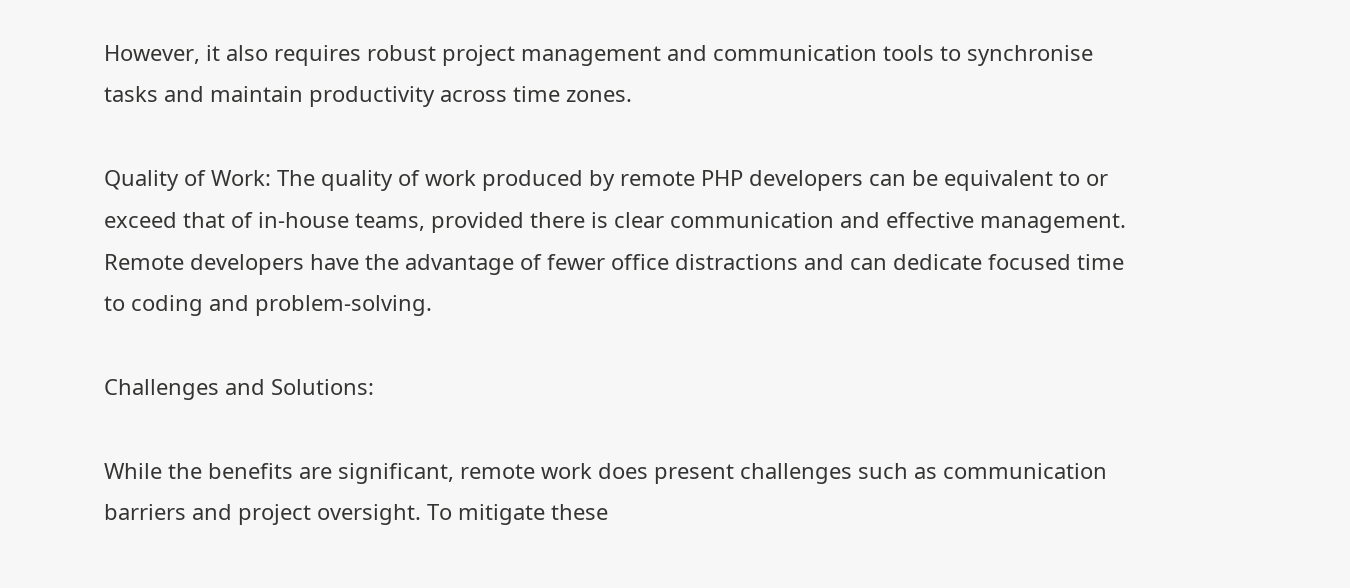However, it also requires robust project management and communication tools to synchronise tasks and maintain productivity across time zones.

Quality of Work: The quality of work produced by remote PHP developers can be equivalent to or exceed that of in-house teams, provided there is clear communication and effective management. Remote developers have the advantage of fewer office distractions and can dedicate focused time to coding and problem-solving.

Challenges and Solutions:

While the benefits are significant, remote work does present challenges such as communication barriers and project oversight. To mitigate these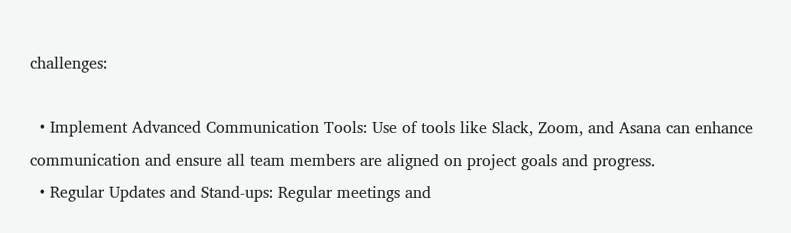challenges:

  • Implement Advanced Communication Tools: Use of tools like Slack, Zoom, and Asana can enhance communication and ensure all team members are aligned on project goals and progress.
  • Regular Updates and Stand-ups: Regular meetings and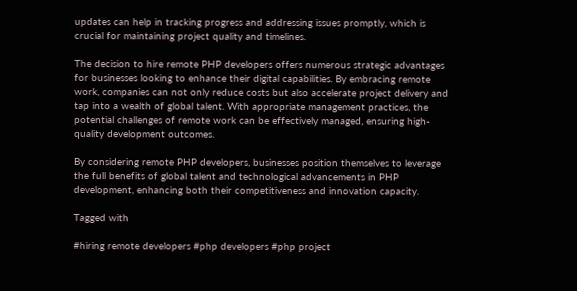updates can help in tracking progress and addressing issues promptly, which is crucial for maintaining project quality and timelines.

The decision to hire remote PHP developers offers numerous strategic advantages for businesses looking to enhance their digital capabilities. By embracing remote work, companies can not only reduce costs but also accelerate project delivery and tap into a wealth of global talent. With appropriate management practices, the potential challenges of remote work can be effectively managed, ensuring high-quality development outcomes.

By considering remote PHP developers, businesses position themselves to leverage the full benefits of global talent and technological advancements in PHP development, enhancing both their competitiveness and innovation capacity.

Tagged with

#hiring remote developers #php developers #php project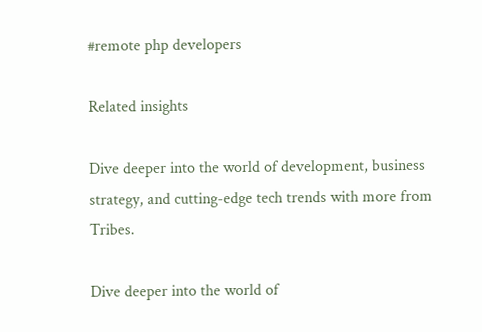#remote php developers

Related insights

Dive deeper into the world of development, business strategy, and cutting-edge tech trends with more from Tribes.

Dive deeper into the world of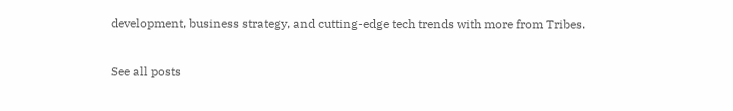development, business strategy, and cutting-edge tech trends with more from Tribes.

See all posts